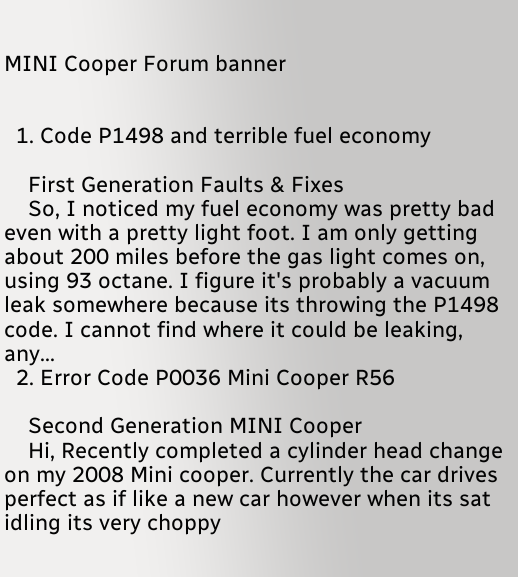MINI Cooper Forum banner


  1. Code P1498 and terrible fuel economy

    First Generation Faults & Fixes
    So, I noticed my fuel economy was pretty bad even with a pretty light foot. I am only getting about 200 miles before the gas light comes on, using 93 octane. I figure it's probably a vacuum leak somewhere because its throwing the P1498 code. I cannot find where it could be leaking, any...
  2. Error Code P0036 Mini Cooper R56

    Second Generation MINI Cooper
    Hi, Recently completed a cylinder head change on my 2008 Mini cooper. Currently the car drives perfect as if like a new car however when its sat idling its very choppy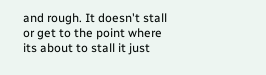and rough. It doesn't stall or get to the point where its about to stall it just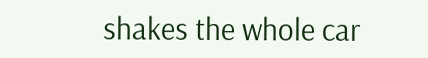shakes the whole car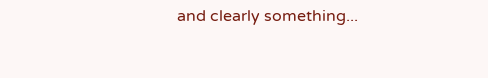and clearly something...